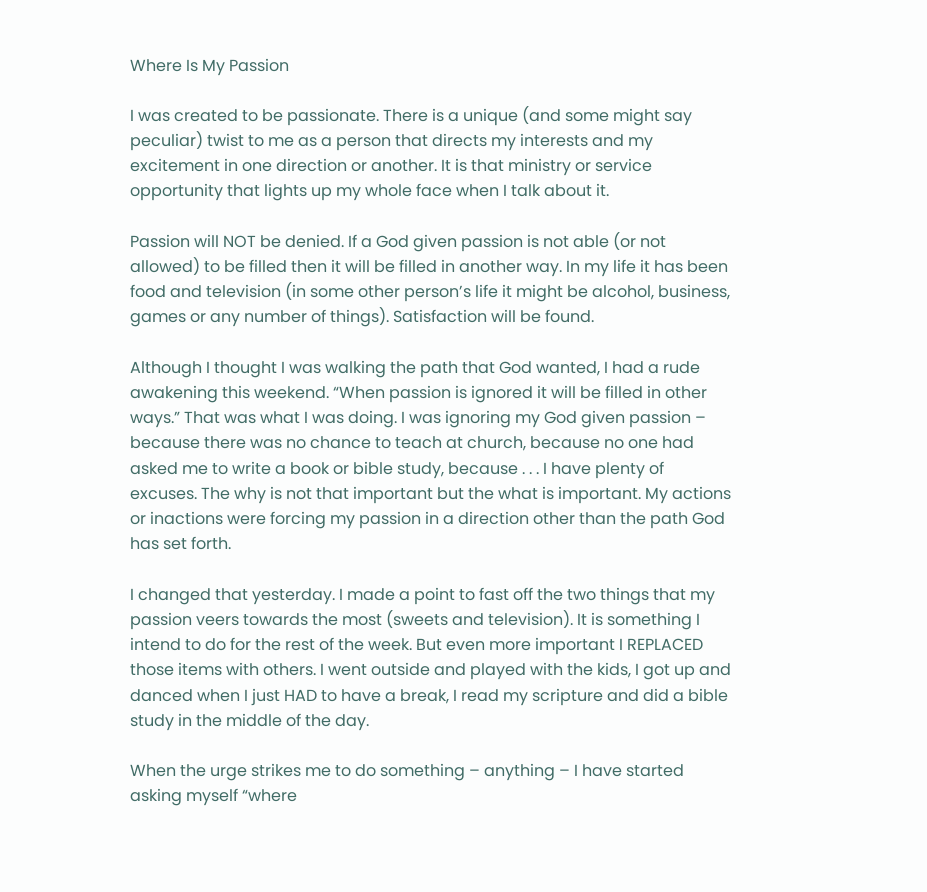Where Is My Passion

I was created to be passionate. There is a unique (and some might say peculiar) twist to me as a person that directs my interests and my excitement in one direction or another. It is that ministry or service opportunity that lights up my whole face when I talk about it.

Passion will NOT be denied. If a God given passion is not able (or not allowed) to be filled then it will be filled in another way. In my life it has been food and television (in some other person’s life it might be alcohol, business, games or any number of things). Satisfaction will be found.

Although I thought I was walking the path that God wanted, I had a rude awakening this weekend. “When passion is ignored it will be filled in other ways.” That was what I was doing. I was ignoring my God given passion – because there was no chance to teach at church, because no one had asked me to write a book or bible study, because . . . I have plenty of excuses. The why is not that important but the what is important. My actions or inactions were forcing my passion in a direction other than the path God has set forth.

I changed that yesterday. I made a point to fast off the two things that my passion veers towards the most (sweets and television). It is something I intend to do for the rest of the week. But even more important I REPLACED those items with others. I went outside and played with the kids, I got up and danced when I just HAD to have a break, I read my scripture and did a bible study in the middle of the day.

When the urge strikes me to do something – anything – I have started asking myself “where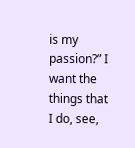is my passion?” I want the things that I do, see,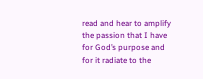read and hear to amplify the passion that I have for God’s purpose and for it radiate to the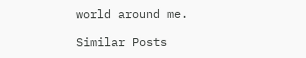world around me.

Similar Posts